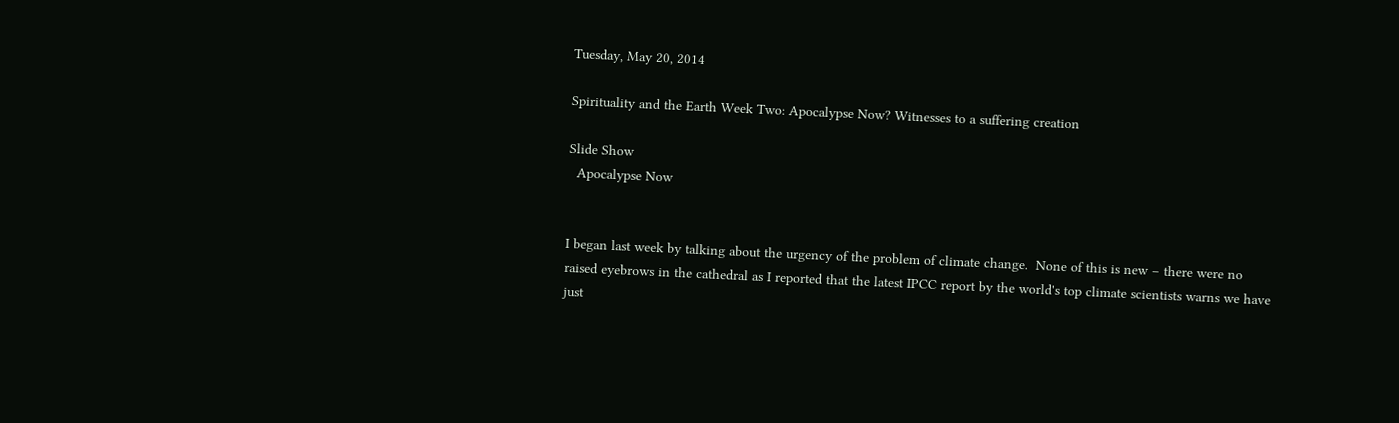Tuesday, May 20, 2014

Spirituality and the Earth Week Two: Apocalypse Now? Witnesses to a suffering creation

Slide Show
  Apocalypse Now


I began last week by talking about the urgency of the problem of climate change.  None of this is new – there were no raised eyebrows in the cathedral as I reported that the latest IPCC report by the world's top climate scientists warns we have just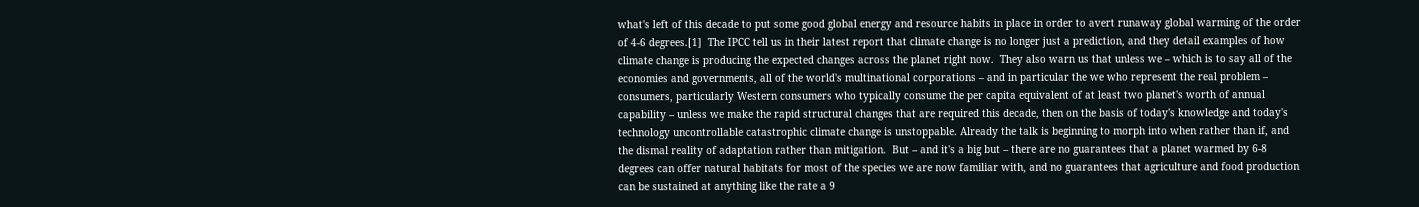what's left of this decade to put some good global energy and resource habits in place in order to avert runaway global warming of the order of 4-6 degrees.[1]  The IPCC tell us in their latest report that climate change is no longer just a prediction, and they detail examples of how climate change is producing the expected changes across the planet right now.  They also warn us that unless we – which is to say all of the economies and governments, all of the world's multinational corporations – and in particular the we who represent the real problem – consumers, particularly Western consumers who typically consume the per capita equivalent of at least two planet's worth of annual capability – unless we make the rapid structural changes that are required this decade, then on the basis of today's knowledge and today's technology uncontrollable catastrophic climate change is unstoppable. Already the talk is beginning to morph into when rather than if, and the dismal reality of adaptation rather than mitigation.  But – and it's a big but – there are no guarantees that a planet warmed by 6-8 degrees can offer natural habitats for most of the species we are now familiar with, and no guarantees that agriculture and food production can be sustained at anything like the rate a 9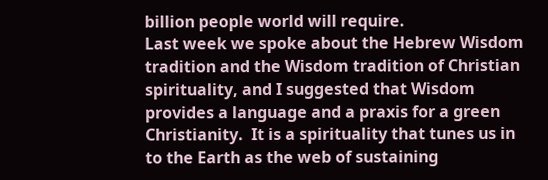billion people world will require.
Last week we spoke about the Hebrew Wisdom tradition and the Wisdom tradition of Christian spirituality, and I suggested that Wisdom provides a language and a praxis for a green Christianity.  It is a spirituality that tunes us in to the Earth as the web of sustaining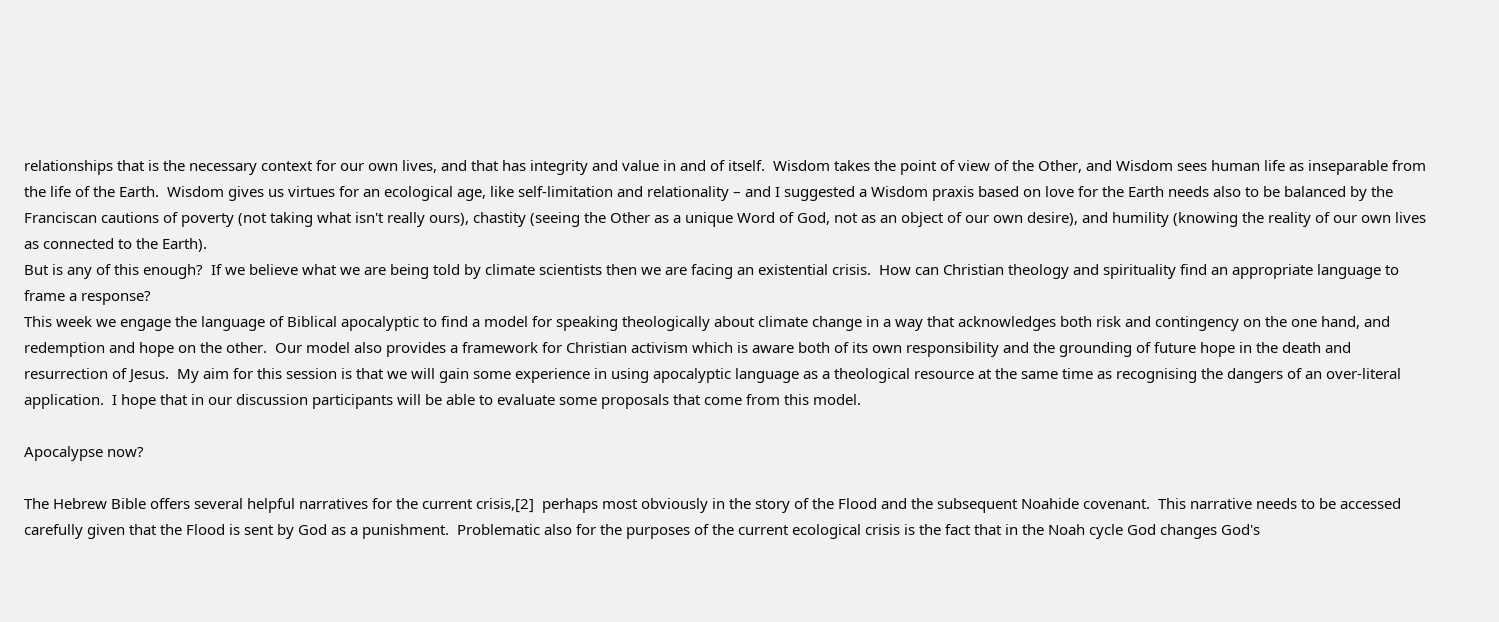relationships that is the necessary context for our own lives, and that has integrity and value in and of itself.  Wisdom takes the point of view of the Other, and Wisdom sees human life as inseparable from the life of the Earth.  Wisdom gives us virtues for an ecological age, like self-limitation and relationality – and I suggested a Wisdom praxis based on love for the Earth needs also to be balanced by the Franciscan cautions of poverty (not taking what isn't really ours), chastity (seeing the Other as a unique Word of God, not as an object of our own desire), and humility (knowing the reality of our own lives as connected to the Earth).
But is any of this enough?  If we believe what we are being told by climate scientists then we are facing an existential crisis.  How can Christian theology and spirituality find an appropriate language to frame a response?
This week we engage the language of Biblical apocalyptic to find a model for speaking theologically about climate change in a way that acknowledges both risk and contingency on the one hand, and redemption and hope on the other.  Our model also provides a framework for Christian activism which is aware both of its own responsibility and the grounding of future hope in the death and resurrection of Jesus.  My aim for this session is that we will gain some experience in using apocalyptic language as a theological resource at the same time as recognising the dangers of an over-literal application.  I hope that in our discussion participants will be able to evaluate some proposals that come from this model.

Apocalypse now?

The Hebrew Bible offers several helpful narratives for the current crisis,[2]  perhaps most obviously in the story of the Flood and the subsequent Noahide covenant.  This narrative needs to be accessed carefully given that the Flood is sent by God as a punishment.  Problematic also for the purposes of the current ecological crisis is the fact that in the Noah cycle God changes God's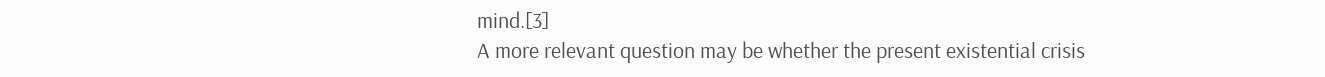mind.[3]
A more relevant question may be whether the present existential crisis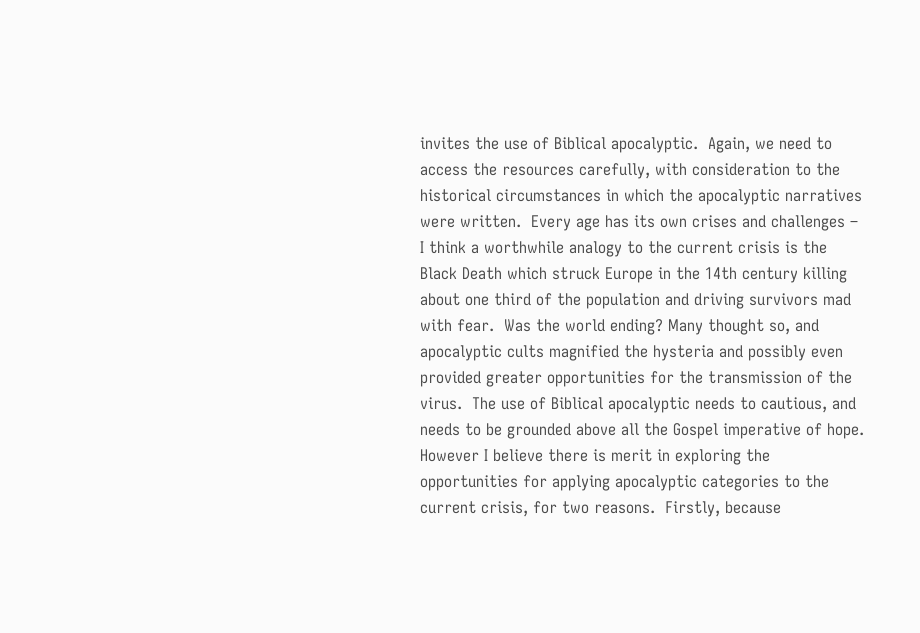invites the use of Biblical apocalyptic.  Again, we need to access the resources carefully, with consideration to the historical circumstances in which the apocalyptic narratives were written.  Every age has its own crises and challenges – I think a worthwhile analogy to the current crisis is the Black Death which struck Europe in the 14th century killing about one third of the population and driving survivors mad with fear.  Was the world ending? Many thought so, and apocalyptic cults magnified the hysteria and possibly even provided greater opportunities for the transmission of the virus.  The use of Biblical apocalyptic needs to cautious, and needs to be grounded above all the Gospel imperative of hope.
However I believe there is merit in exploring the opportunities for applying apocalyptic categories to the current crisis, for two reasons.  Firstly, because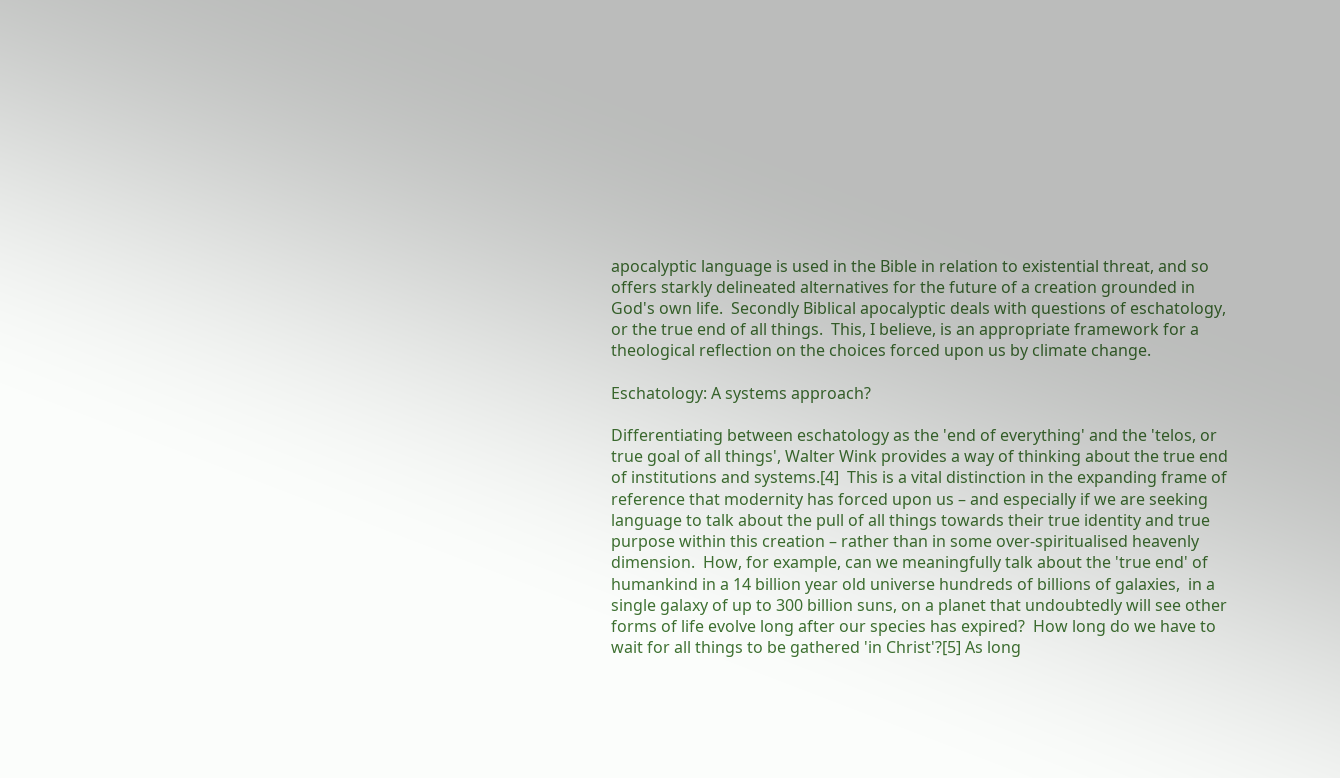apocalyptic language is used in the Bible in relation to existential threat, and so offers starkly delineated alternatives for the future of a creation grounded in God's own life.  Secondly Biblical apocalyptic deals with questions of eschatology, or the true end of all things.  This, I believe, is an appropriate framework for a theological reflection on the choices forced upon us by climate change.

Eschatology: A systems approach?

Differentiating between eschatology as the 'end of everything' and the 'telos, or true goal of all things', Walter Wink provides a way of thinking about the true end of institutions and systems.[4]  This is a vital distinction in the expanding frame of reference that modernity has forced upon us – and especially if we are seeking language to talk about the pull of all things towards their true identity and true purpose within this creation – rather than in some over-spiritualised heavenly dimension.  How, for example, can we meaningfully talk about the 'true end' of humankind in a 14 billion year old universe hundreds of billions of galaxies,  in a single galaxy of up to 300 billion suns, on a planet that undoubtedly will see other forms of life evolve long after our species has expired?  How long do we have to wait for all things to be gathered 'in Christ'?[5] As long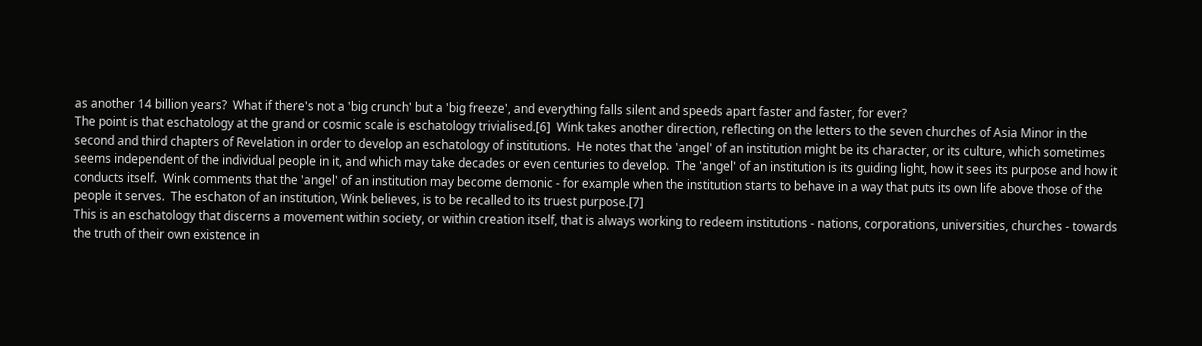as another 14 billion years?  What if there's not a 'big crunch' but a 'big freeze', and everything falls silent and speeds apart faster and faster, for ever?
The point is that eschatology at the grand or cosmic scale is eschatology trivialised.[6]  Wink takes another direction, reflecting on the letters to the seven churches of Asia Minor in the second and third chapters of Revelation in order to develop an eschatology of institutions.  He notes that the 'angel' of an institution might be its character, or its culture, which sometimes seems independent of the individual people in it, and which may take decades or even centuries to develop.  The 'angel' of an institution is its guiding light, how it sees its purpose and how it conducts itself.  Wink comments that the 'angel' of an institution may become demonic - for example when the institution starts to behave in a way that puts its own life above those of the people it serves.  The eschaton of an institution, Wink believes, is to be recalled to its truest purpose.[7]
This is an eschatology that discerns a movement within society, or within creation itself, that is always working to redeem institutions - nations, corporations, universities, churches - towards the truth of their own existence in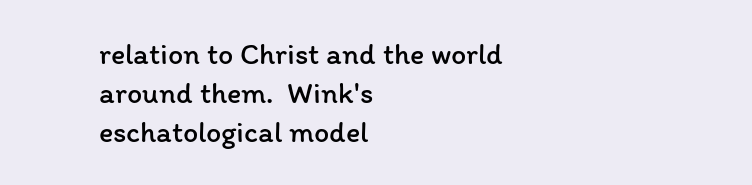relation to Christ and the world around them.  Wink's eschatological model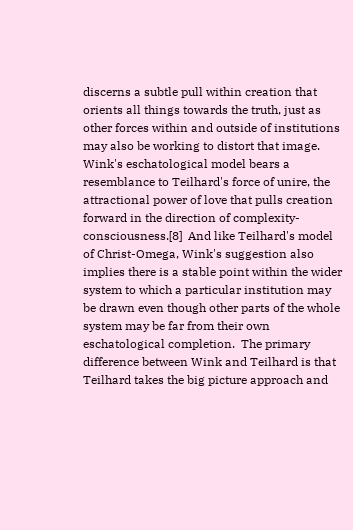discerns a subtle pull within creation that orients all things towards the truth, just as other forces within and outside of institutions may also be working to distort that image.  Wink's eschatological model bears a resemblance to Teilhard's force of unire, the attractional power of love that pulls creation forward in the direction of complexity-consciousness.[8]  And like Teilhard's model of Christ-Omega, Wink's suggestion also implies there is a stable point within the wider system to which a particular institution may be drawn even though other parts of the whole system may be far from their own eschatological completion.  The primary difference between Wink and Teilhard is that Teilhard takes the big picture approach and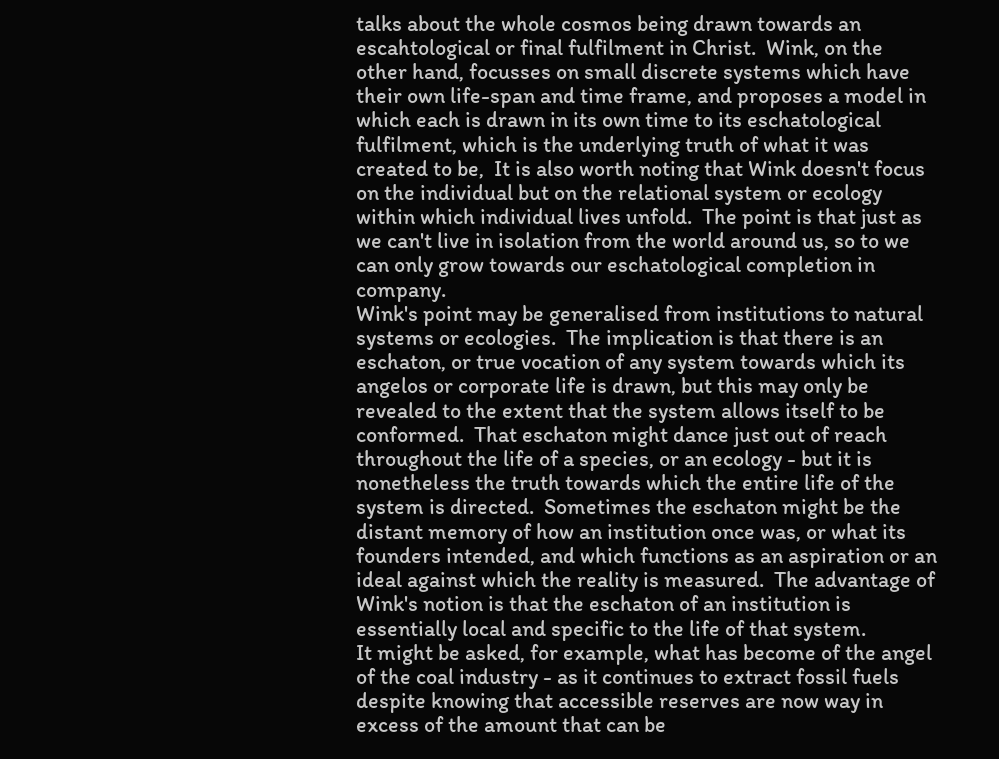talks about the whole cosmos being drawn towards an escahtological or final fulfilment in Christ.  Wink, on the other hand, focusses on small discrete systems which have their own life-span and time frame, and proposes a model in which each is drawn in its own time to its eschatological fulfilment, which is the underlying truth of what it was created to be,  It is also worth noting that Wink doesn't focus on the individual but on the relational system or ecology within which individual lives unfold.  The point is that just as we can't live in isolation from the world around us, so to we can only grow towards our eschatological completion in company.
Wink's point may be generalised from institutions to natural systems or ecologies.  The implication is that there is an eschaton, or true vocation of any system towards which its angelos or corporate life is drawn, but this may only be revealed to the extent that the system allows itself to be conformed.  That eschaton might dance just out of reach throughout the life of a species, or an ecology - but it is nonetheless the truth towards which the entire life of the system is directed.  Sometimes the eschaton might be the distant memory of how an institution once was, or what its founders intended, and which functions as an aspiration or an ideal against which the reality is measured.  The advantage of Wink's notion is that the eschaton of an institution is essentially local and specific to the life of that system.
It might be asked, for example, what has become of the angel of the coal industry - as it continues to extract fossil fuels despite knowing that accessible reserves are now way in excess of the amount that can be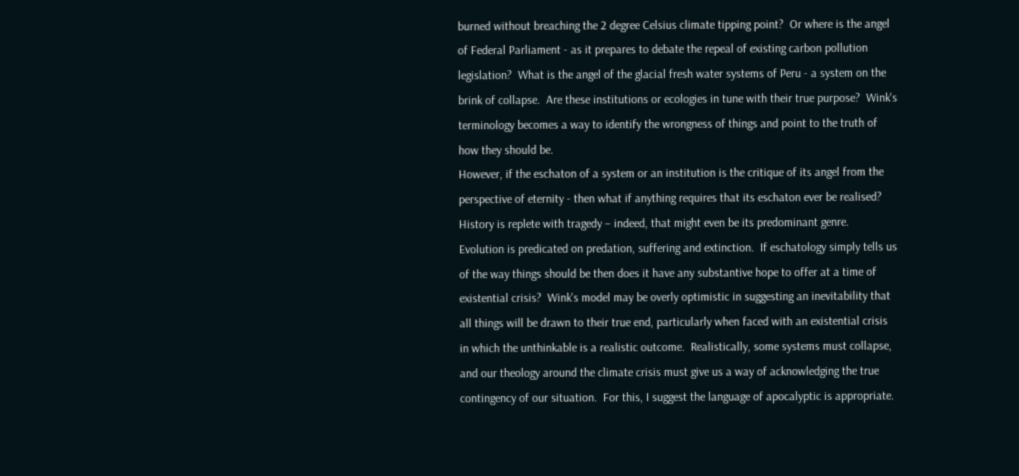burned without breaching the 2 degree Celsius climate tipping point?  Or where is the angel of Federal Parliament - as it prepares to debate the repeal of existing carbon pollution legislation?  What is the angel of the glacial fresh water systems of Peru - a system on the brink of collapse.  Are these institutions or ecologies in tune with their true purpose?  Wink's terminology becomes a way to identify the wrongness of things and point to the truth of how they should be.
However, if the eschaton of a system or an institution is the critique of its angel from the perspective of eternity - then what if anything requires that its eschaton ever be realised?  History is replete with tragedy – indeed, that might even be its predominant genre.  Evolution is predicated on predation, suffering and extinction.  If eschatology simply tells us of the way things should be then does it have any substantive hope to offer at a time of existential crisis?  Wink's model may be overly optimistic in suggesting an inevitability that all things will be drawn to their true end, particularly when faced with an existential crisis in which the unthinkable is a realistic outcome.  Realistically, some systems must collapse, and our theology around the climate crisis must give us a way of acknowledging the true contingency of our situation.  For this, I suggest the language of apocalyptic is appropriate.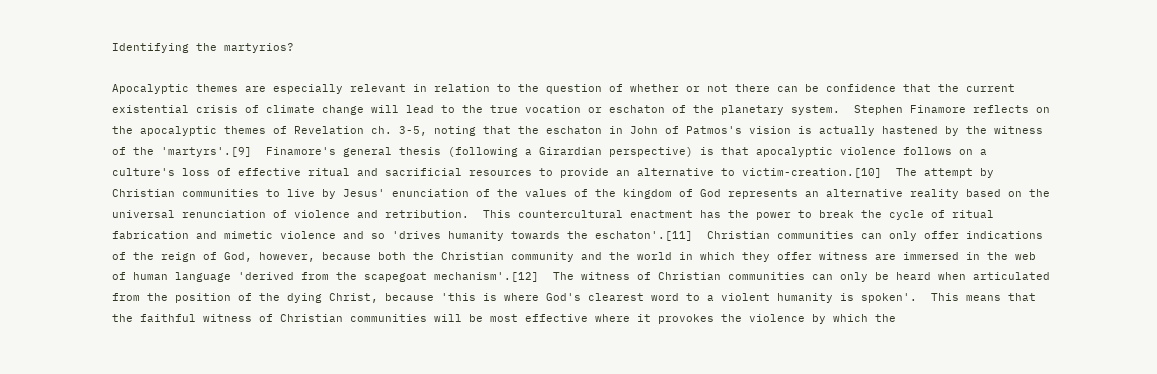Identifying the martyrios?

Apocalyptic themes are especially relevant in relation to the question of whether or not there can be confidence that the current existential crisis of climate change will lead to the true vocation or eschaton of the planetary system.  Stephen Finamore reflects on the apocalyptic themes of Revelation ch. 3-5, noting that the eschaton in John of Patmos's vision is actually hastened by the witness of the 'martyrs'.[9]  Finamore's general thesis (following a Girardian perspective) is that apocalyptic violence follows on a culture's loss of effective ritual and sacrificial resources to provide an alternative to victim-creation.[10]  The attempt by Christian communities to live by Jesus' enunciation of the values of the kingdom of God represents an alternative reality based on the universal renunciation of violence and retribution.  This countercultural enactment has the power to break the cycle of ritual fabrication and mimetic violence and so 'drives humanity towards the eschaton'.[11]  Christian communities can only offer indications of the reign of God, however, because both the Christian community and the world in which they offer witness are immersed in the web of human language 'derived from the scapegoat mechanism'.[12]  The witness of Christian communities can only be heard when articulated from the position of the dying Christ, because 'this is where God's clearest word to a violent humanity is spoken'.  This means that the faithful witness of Christian communities will be most effective where it provokes the violence by which the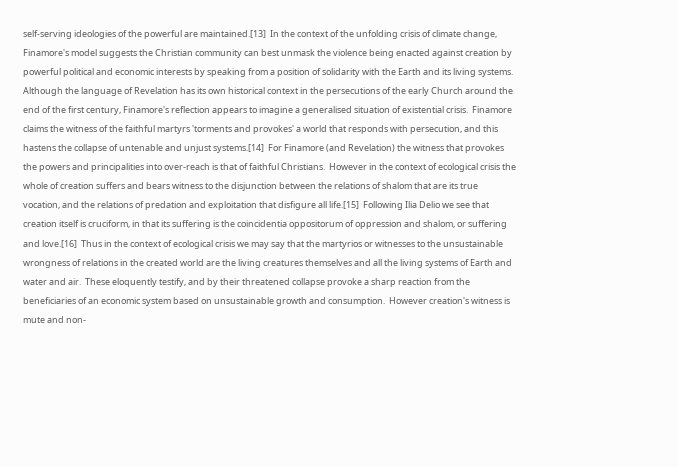self-serving ideologies of the powerful are maintained.[13]  In the context of the unfolding crisis of climate change, Finamore's model suggests the Christian community can best unmask the violence being enacted against creation by powerful political and economic interests by speaking from a position of solidarity with the Earth and its living systems.
Although the language of Revelation has its own historical context in the persecutions of the early Church around the end of the first century, Finamore's reflection appears to imagine a generalised situation of existential crisis.  Finamore claims the witness of the faithful martyrs 'torments and provokes' a world that responds with persecution, and this hastens the collapse of untenable and unjust systems.[14]  For Finamore (and Revelation) the witness that provokes the powers and principalities into over-reach is that of faithful Christians.  However in the context of ecological crisis the whole of creation suffers and bears witness to the disjunction between the relations of shalom that are its true vocation, and the relations of predation and exploitation that disfigure all life.[15]  Following Ilia Delio we see that creation itself is cruciform, in that its suffering is the coincidentia oppositorum of oppression and shalom, or suffering and love.[16]  Thus in the context of ecological crisis we may say that the martyrios or witnesses to the unsustainable wrongness of relations in the created world are the living creatures themselves and all the living systems of Earth and water and air.  These eloquently testify, and by their threatened collapse provoke a sharp reaction from the beneficiaries of an economic system based on unsustainable growth and consumption.  However creation's witness is mute and non-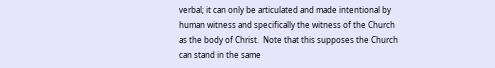verbal; it can only be articulated and made intentional by human witness and specifically the witness of the Church as the body of Christ.  Note that this supposes the Church can stand in the same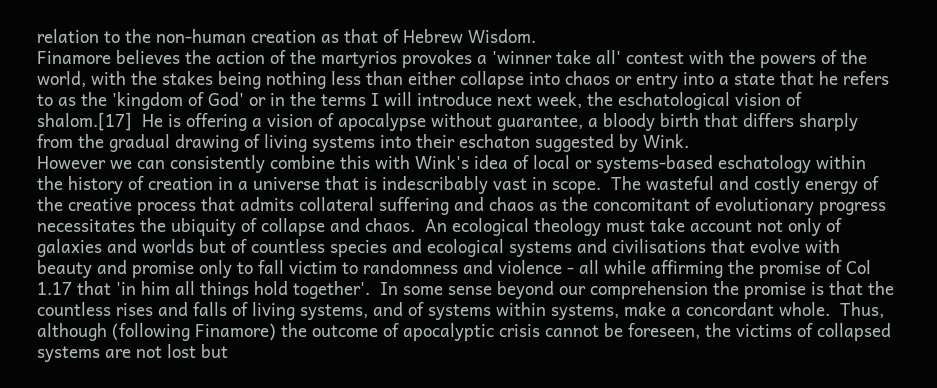relation to the non-human creation as that of Hebrew Wisdom.
Finamore believes the action of the martyrios provokes a 'winner take all' contest with the powers of the world, with the stakes being nothing less than either collapse into chaos or entry into a state that he refers to as the 'kingdom of God' or in the terms I will introduce next week, the eschatological vision of shalom.[17]  He is offering a vision of apocalypse without guarantee, a bloody birth that differs sharply from the gradual drawing of living systems into their eschaton suggested by Wink.
However we can consistently combine this with Wink's idea of local or systems-based eschatology within the history of creation in a universe that is indescribably vast in scope.  The wasteful and costly energy of the creative process that admits collateral suffering and chaos as the concomitant of evolutionary progress necessitates the ubiquity of collapse and chaos.  An ecological theology must take account not only of galaxies and worlds but of countless species and ecological systems and civilisations that evolve with beauty and promise only to fall victim to randomness and violence - all while affirming the promise of Col 1.17 that 'in him all things hold together'.  In some sense beyond our comprehension the promise is that the countless rises and falls of living systems, and of systems within systems, make a concordant whole.  Thus, although (following Finamore) the outcome of apocalyptic crisis cannot be foreseen, the victims of collapsed systems are not lost but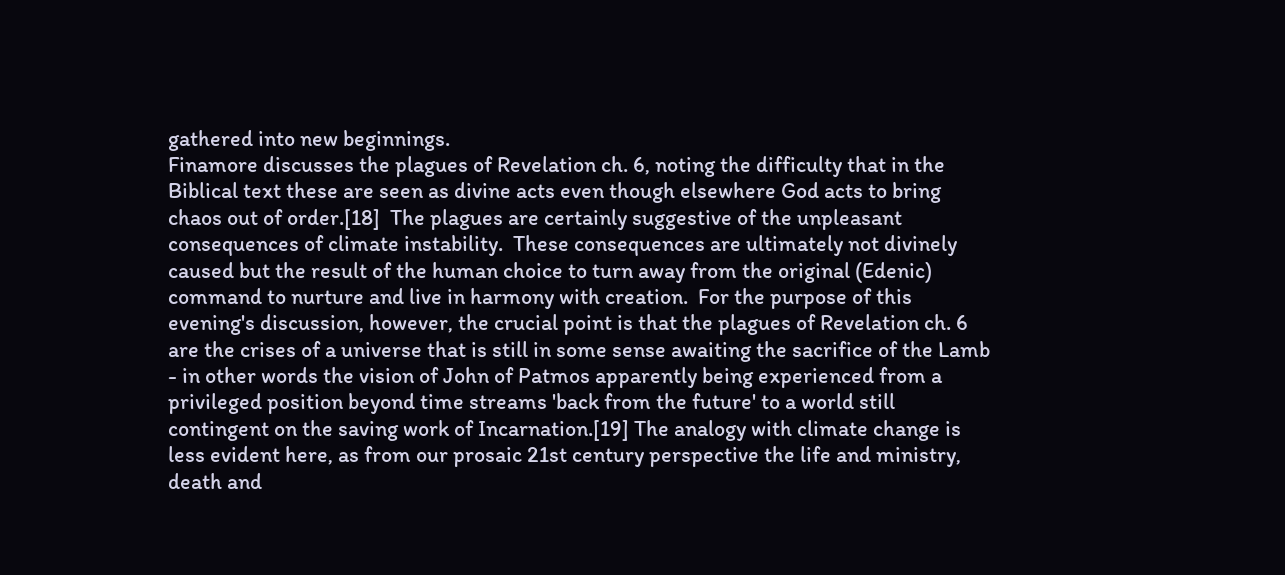gathered into new beginnings.
Finamore discusses the plagues of Revelation ch. 6, noting the difficulty that in the Biblical text these are seen as divine acts even though elsewhere God acts to bring chaos out of order.[18]  The plagues are certainly suggestive of the unpleasant consequences of climate instability.  These consequences are ultimately not divinely caused but the result of the human choice to turn away from the original (Edenic) command to nurture and live in harmony with creation.  For the purpose of this evening's discussion, however, the crucial point is that the plagues of Revelation ch. 6 are the crises of a universe that is still in some sense awaiting the sacrifice of the Lamb - in other words the vision of John of Patmos apparently being experienced from a privileged position beyond time streams 'back from the future' to a world still contingent on the saving work of Incarnation.[19] The analogy with climate change is less evident here, as from our prosaic 21st century perspective the life and ministry, death and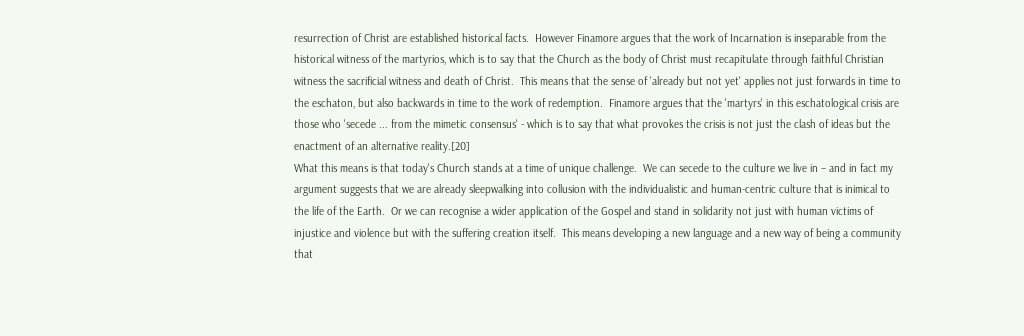resurrection of Christ are established historical facts.  However Finamore argues that the work of Incarnation is inseparable from the historical witness of the martyrios, which is to say that the Church as the body of Christ must recapitulate through faithful Christian witness the sacrificial witness and death of Christ.  This means that the sense of 'already but not yet' applies not just forwards in time to the eschaton, but also backwards in time to the work of redemption.  Finamore argues that the 'martyrs' in this eschatological crisis are those who 'secede ... from the mimetic consensus' - which is to say that what provokes the crisis is not just the clash of ideas but the enactment of an alternative reality.[20]
What this means is that today's Church stands at a time of unique challenge.  We can secede to the culture we live in – and in fact my argument suggests that we are already sleepwalking into collusion with the individualistic and human-centric culture that is inimical to the life of the Earth.  Or we can recognise a wider application of the Gospel and stand in solidarity not just with human victims of injustice and violence but with the suffering creation itself.  This means developing a new language and a new way of being a community that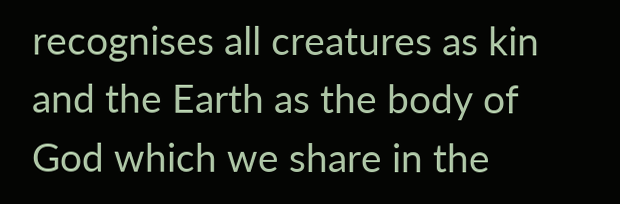recognises all creatures as kin and the Earth as the body of God which we share in the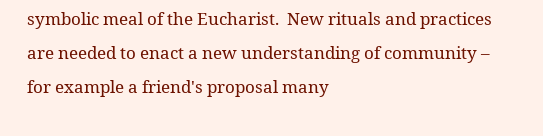symbolic meal of the Eucharist.  New rituals and practices are needed to enact a new understanding of community – for example a friend's proposal many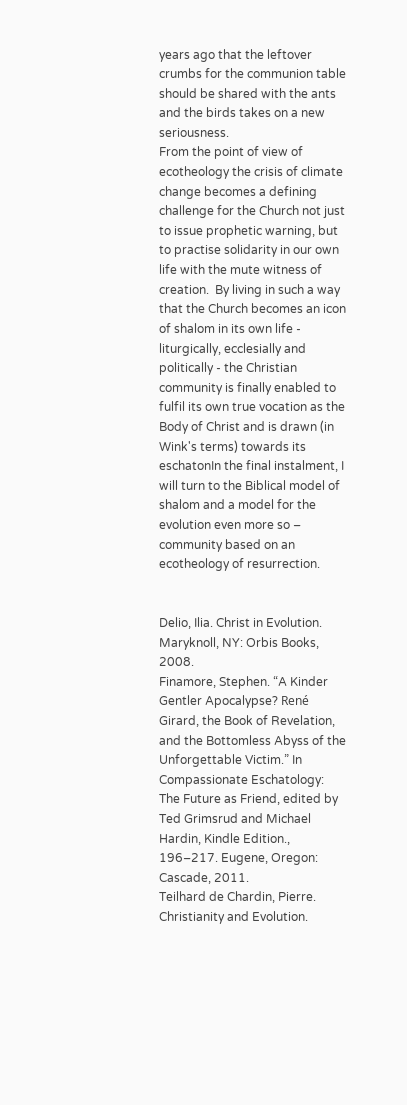years ago that the leftover crumbs for the communion table should be shared with the ants and the birds takes on a new seriousness.
From the point of view of ecotheology the crisis of climate change becomes a defining challenge for the Church not just to issue prophetic warning, but to practise solidarity in our own life with the mute witness of creation.  By living in such a way that the Church becomes an icon of shalom in its own life - liturgically, ecclesially and politically - the Christian community is finally enabled to fulfil its own true vocation as the Body of Christ and is drawn (in Wink's terms) towards its eschatonIn the final instalment, I will turn to the Biblical model of shalom and a model for the evolution even more so – community based on an ecotheology of resurrection.


Delio, Ilia. Christ in Evolution. Maryknoll, NY: Orbis Books, 2008.
Finamore, Stephen. “A Kinder Gentler Apocalypse? René Girard, the Book of Revelation, and the Bottomless Abyss of the Unforgettable Victim.” In Compassionate Eschatology: The Future as Friend, edited by Ted Grimsrud and Michael Hardin, Kindle Edition., 196–217. Eugene, Oregon: Cascade, 2011.
Teilhard de Chardin, Pierre. Christianity and Evolution.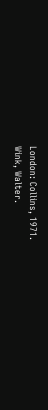London: Collins, 1971.
Wink, Walter.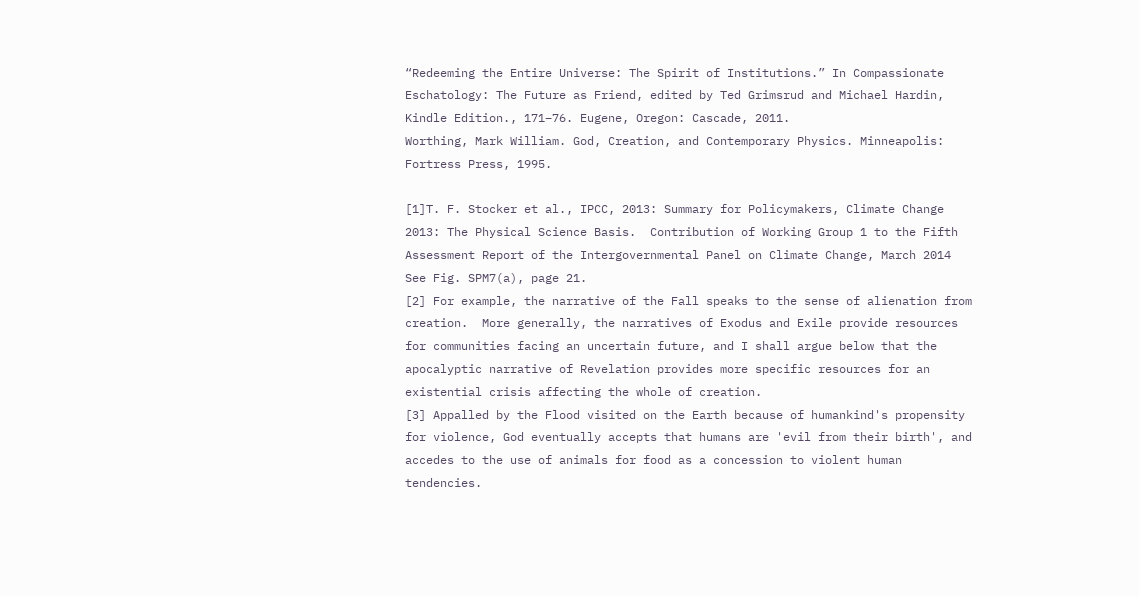“Redeeming the Entire Universe: The Spirit of Institutions.” In Compassionate Eschatology: The Future as Friend, edited by Ted Grimsrud and Michael Hardin, Kindle Edition., 171–76. Eugene, Oregon: Cascade, 2011.
Worthing, Mark William. God, Creation, and Contemporary Physics. Minneapolis: Fortress Press, 1995.

[1]T. F. Stocker et al., IPCC, 2013: Summary for Policymakers, Climate Change 2013: The Physical Science Basis.  Contribution of Working Group 1 to the Fifth Assessment Report of the Intergovernmental Panel on Climate Change, March 2014 See Fig. SPM7(a), page 21.
[2] For example, the narrative of the Fall speaks to the sense of alienation from creation.  More generally, the narratives of Exodus and Exile provide resources for communities facing an uncertain future, and I shall argue below that the apocalyptic narrative of Revelation provides more specific resources for an existential crisis affecting the whole of creation.
[3] Appalled by the Flood visited on the Earth because of humankind's propensity for violence, God eventually accepts that humans are 'evil from their birth', and accedes to the use of animals for food as a concession to violent human tendencies.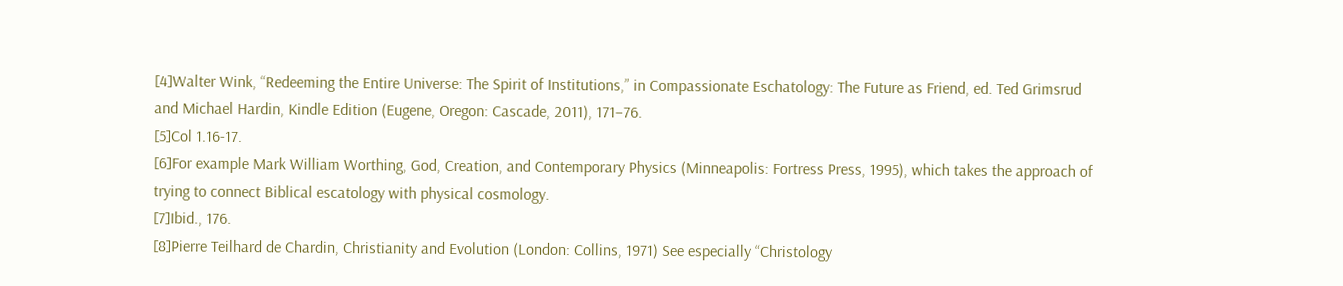[4]Walter Wink, “Redeeming the Entire Universe: The Spirit of Institutions,” in Compassionate Eschatology: The Future as Friend, ed. Ted Grimsrud and Michael Hardin, Kindle Edition (Eugene, Oregon: Cascade, 2011), 171–76.
[5]Col 1.16-17.
[6]For example Mark William Worthing, God, Creation, and Contemporary Physics (Minneapolis: Fortress Press, 1995), which takes the approach of trying to connect Biblical escatology with physical cosmology.
[7]Ibid., 176.
[8]Pierre Teilhard de Chardin, Christianity and Evolution (London: Collins, 1971) See especially “Christology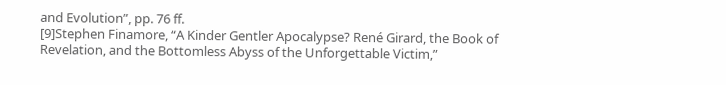and Evolution”, pp. 76 ff.
[9]Stephen Finamore, “A Kinder Gentler Apocalypse? René Girard, the Book of Revelation, and the Bottomless Abyss of the Unforgettable Victim,”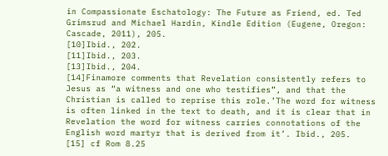in Compassionate Eschatology: The Future as Friend, ed. Ted Grimsrud and Michael Hardin, Kindle Edition (Eugene, Oregon: Cascade, 2011), 205.
[10]Ibid., 202.
[11]Ibid., 203.
[13]Ibid., 204.
[14]Finamore comments that Revelation consistently refers to Jesus as “a witness and one who testifies”, and that the Christian is called to reprise this role.’The word for witness is often linked in the text to death, and it is clear that in Revelation the word for witness carries connotations of the English word martyr that is derived from it’. Ibid., 205.
[15] cf Rom 8.25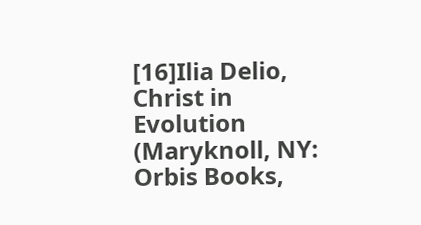[16]Ilia Delio, Christ in Evolution (Maryknoll, NY: Orbis Books,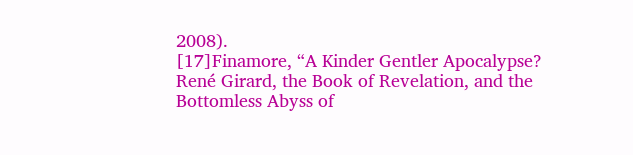2008).
[17]Finamore, “A Kinder Gentler Apocalypse? René Girard, the Book of Revelation, and the Bottomless Abyss of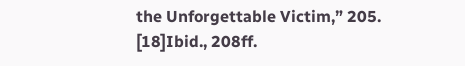the Unforgettable Victim,” 205.
[18]Ibid., 208ff.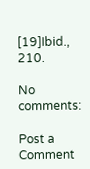[19]Ibid., 210.

No comments:

Post a Comment